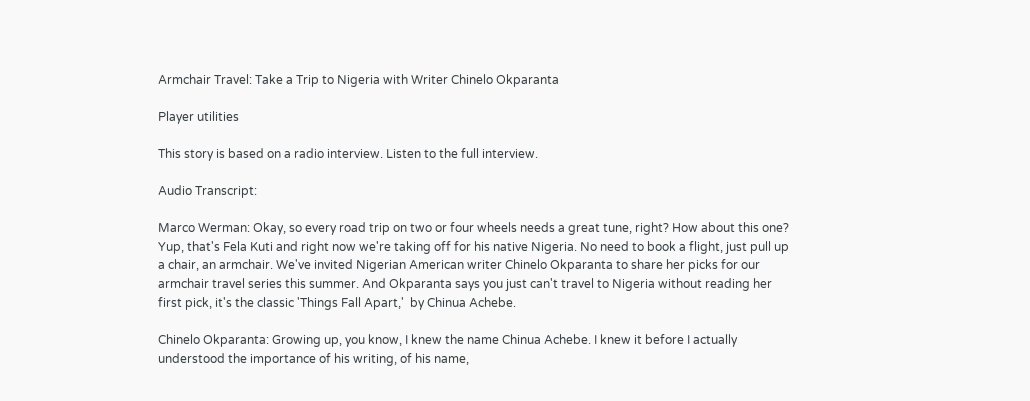Armchair Travel: Take a Trip to Nigeria with Writer Chinelo Okparanta

Player utilities

This story is based on a radio interview. Listen to the full interview.

Audio Transcript:

Marco Werman: Okay, so every road trip on two or four wheels needs a great tune, right? How about this one?
Yup, that's Fela Kuti and right now we're taking off for his native Nigeria. No need to book a flight, just pull up a chair, an armchair. We've invited Nigerian American writer Chinelo Okparanta to share her picks for our armchair travel series this summer. And Okparanta says you just can't travel to Nigeria without reading her first pick, it's the classic 'Things Fall Apart,'  by Chinua Achebe.

Chinelo Okparanta: Growing up, you know, I knew the name Chinua Achebe. I knew it before I actually understood the importance of his writing, of his name,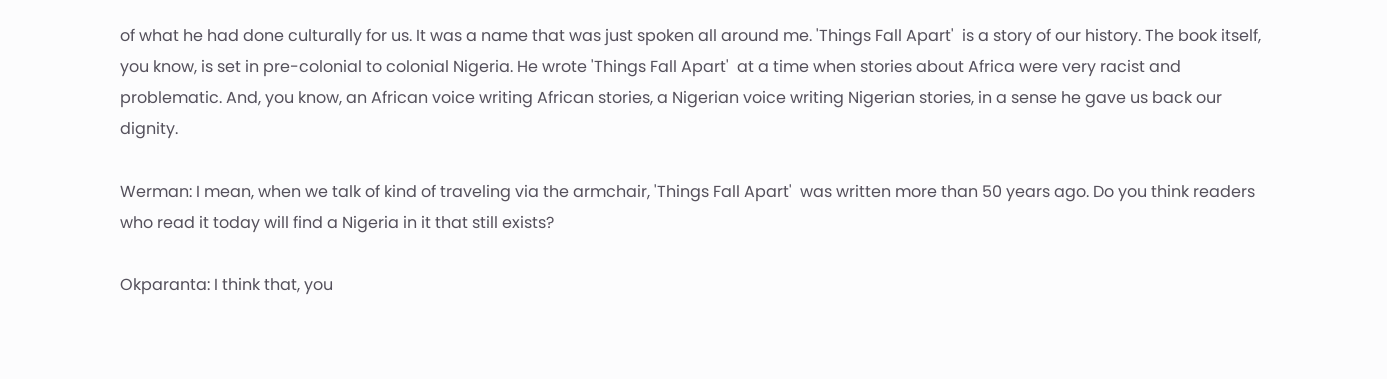of what he had done culturally for us. It was a name that was just spoken all around me. 'Things Fall Apart'  is a story of our history. The book itself, you know, is set in pre-colonial to colonial Nigeria. He wrote 'Things Fall Apart'  at a time when stories about Africa were very racist and problematic. And, you know, an African voice writing African stories, a Nigerian voice writing Nigerian stories, in a sense he gave us back our dignity.

Werman: I mean, when we talk of kind of traveling via the armchair, 'Things Fall Apart'  was written more than 50 years ago. Do you think readers who read it today will find a Nigeria in it that still exists?

Okparanta: I think that, you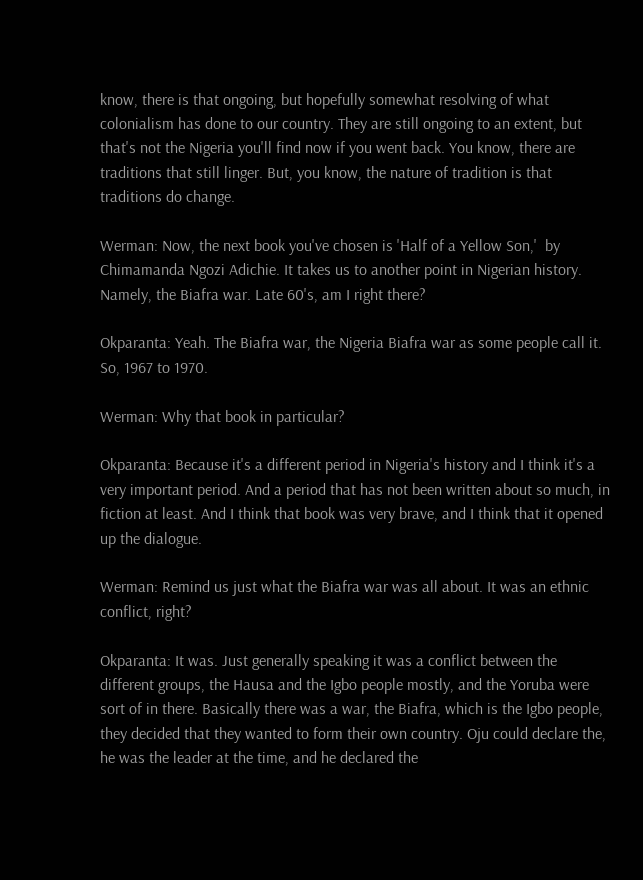know, there is that ongoing, but hopefully somewhat resolving of what colonialism has done to our country. They are still ongoing to an extent, but that's not the Nigeria you'll find now if you went back. You know, there are traditions that still linger. But, you know, the nature of tradition is that traditions do change.

Werman: Now, the next book you've chosen is 'Half of a Yellow Son,'  by Chimamanda Ngozi Adichie. It takes us to another point in Nigerian history. Namely, the Biafra war. Late 60's, am I right there?

Okparanta: Yeah. The Biafra war, the Nigeria Biafra war as some people call it. So, 1967 to 1970.

Werman: Why that book in particular?

Okparanta: Because it's a different period in Nigeria's history and I think it's a very important period. And a period that has not been written about so much, in fiction at least. And I think that book was very brave, and I think that it opened up the dialogue.

Werman: Remind us just what the Biafra war was all about. It was an ethnic conflict, right?

Okparanta: It was. Just generally speaking it was a conflict between the different groups, the Hausa and the Igbo people mostly, and the Yoruba were sort of in there. Basically there was a war, the Biafra, which is the Igbo people, they decided that they wanted to form their own country. Oju could declare the, he was the leader at the time, and he declared the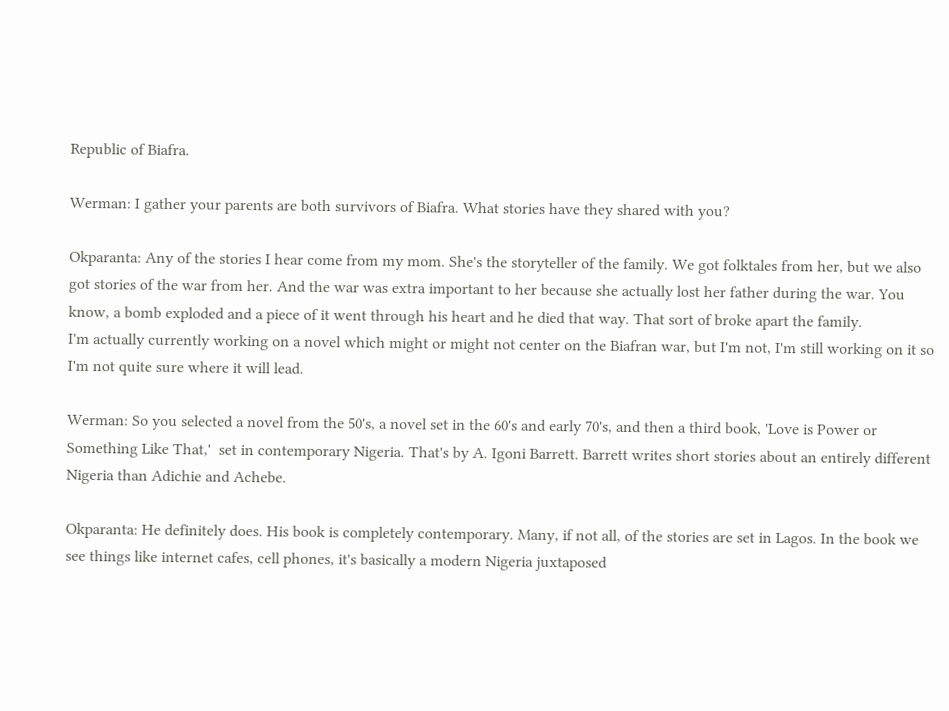Republic of Biafra.

Werman: I gather your parents are both survivors of Biafra. What stories have they shared with you?

Okparanta: Any of the stories I hear come from my mom. She's the storyteller of the family. We got folktales from her, but we also got stories of the war from her. And the war was extra important to her because she actually lost her father during the war. You know, a bomb exploded and a piece of it went through his heart and he died that way. That sort of broke apart the family.
I'm actually currently working on a novel which might or might not center on the Biafran war, but I'm not, I'm still working on it so I'm not quite sure where it will lead.

Werman: So you selected a novel from the 50's, a novel set in the 60's and early 70's, and then a third book, 'Love is Power or Something Like That,'  set in contemporary Nigeria. That's by A. Igoni Barrett. Barrett writes short stories about an entirely different Nigeria than Adichie and Achebe.

Okparanta: He definitely does. His book is completely contemporary. Many, if not all, of the stories are set in Lagos. In the book we see things like internet cafes, cell phones, it's basically a modern Nigeria juxtaposed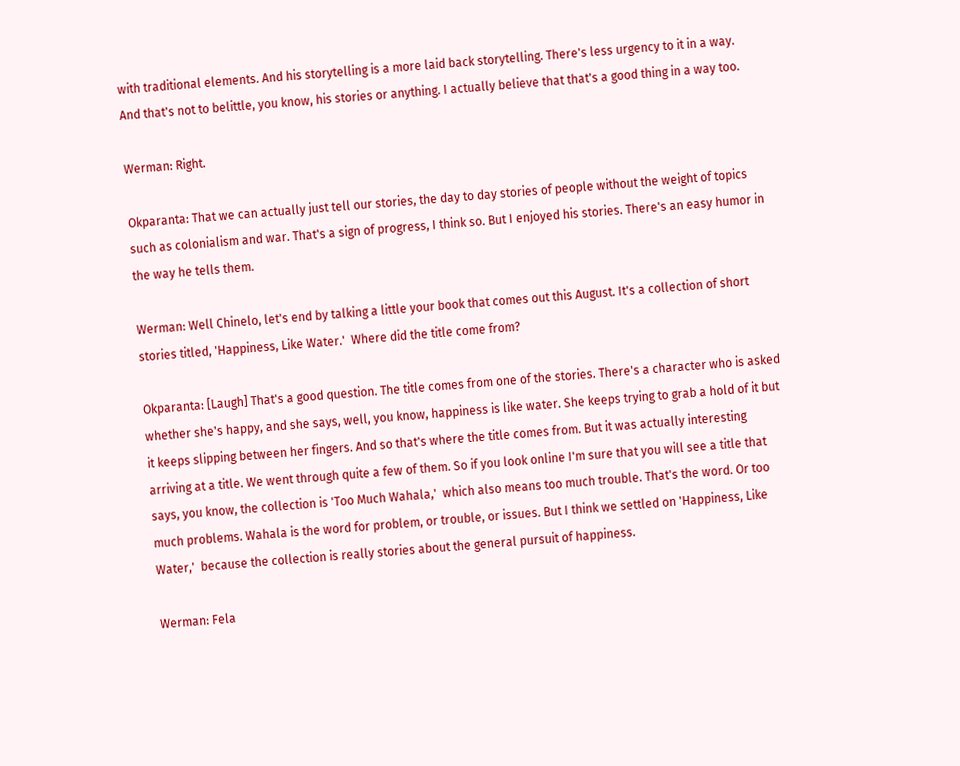with traditional elements. And his storytelling is a more laid back storytelling. There's less urgency to it in a way. And that's not to belittle, you know, his stories or anything. I actually believe that that's a good thing in a way too.

Werman: Right.

Okparanta: That we can actually just tell our stories, the day to day stories of people without the weight of topics such as colonialism and war. That's a sign of progress, I think so. But I enjoyed his stories. There's an easy humor in the way he tells them.

Werman: Well Chinelo, let's end by talking a little your book that comes out this August. It's a collection of short stories titled, 'Happiness, Like Water.'  Where did the title come from?

Okparanta: [Laugh] That's a good question. The title comes from one of the stories. There's a character who is asked whether she's happy, and she says, well, you know, happiness is like water. She keeps trying to grab a hold of it but it keeps slipping between her fingers. And so that's where the title comes from. But it was actually interesting arriving at a title. We went through quite a few of them. So if you look online I'm sure that you will see a title that says, you know, the collection is 'Too Much Wahala,'  which also means too much trouble. That's the word. Or too much problems. Wahala is the word for problem, or trouble, or issues. But I think we settled on 'Happiness, Like Water,'  because the collection is really stories about the general pursuit of happiness.

Werman: Fela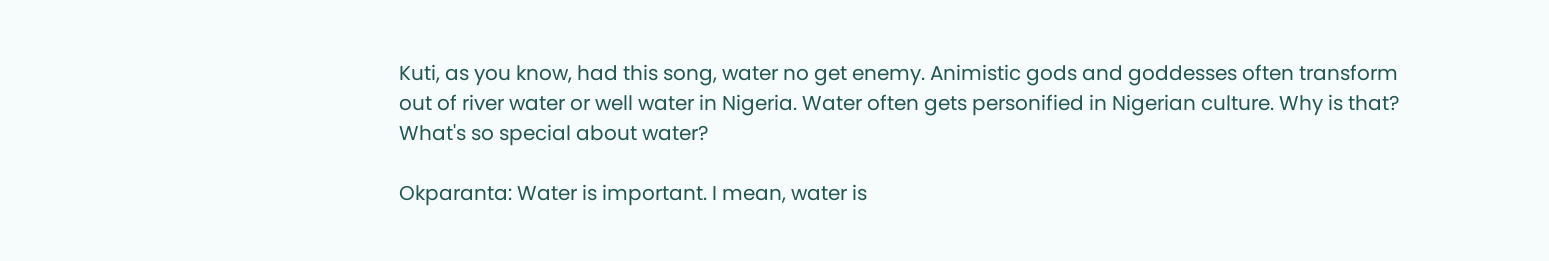Kuti, as you know, had this song, water no get enemy. Animistic gods and goddesses often transform out of river water or well water in Nigeria. Water often gets personified in Nigerian culture. Why is that? What's so special about water?

Okparanta: Water is important. I mean, water is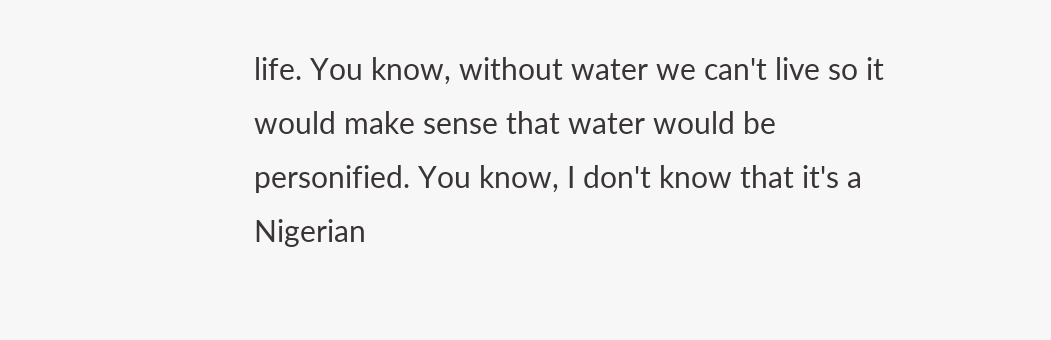life. You know, without water we can't live so it would make sense that water would be personified. You know, I don't know that it's a Nigerian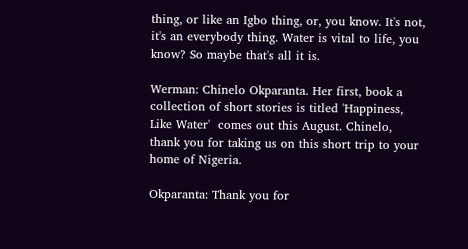thing, or like an Igbo thing, or, you know. It's not, it's an everybody thing. Water is vital to life, you know? So maybe that's all it is.

Werman: Chinelo Okparanta. Her first, book a collection of short stories is titled 'Happiness, Like Water'  comes out this August. Chinelo, thank you for taking us on this short trip to your home of Nigeria.

Okparanta: Thank you for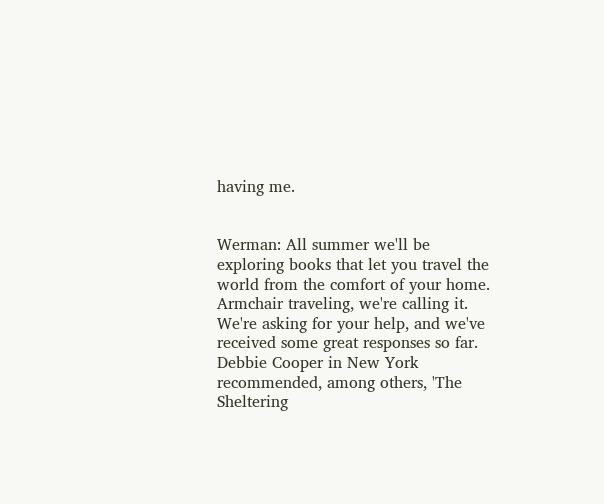having me.


Werman: All summer we'll be exploring books that let you travel the world from the comfort of your home. Armchair traveling, we're calling it. We're asking for your help, and we've received some great responses so far. Debbie Cooper in New York recommended, among others, 'The Sheltering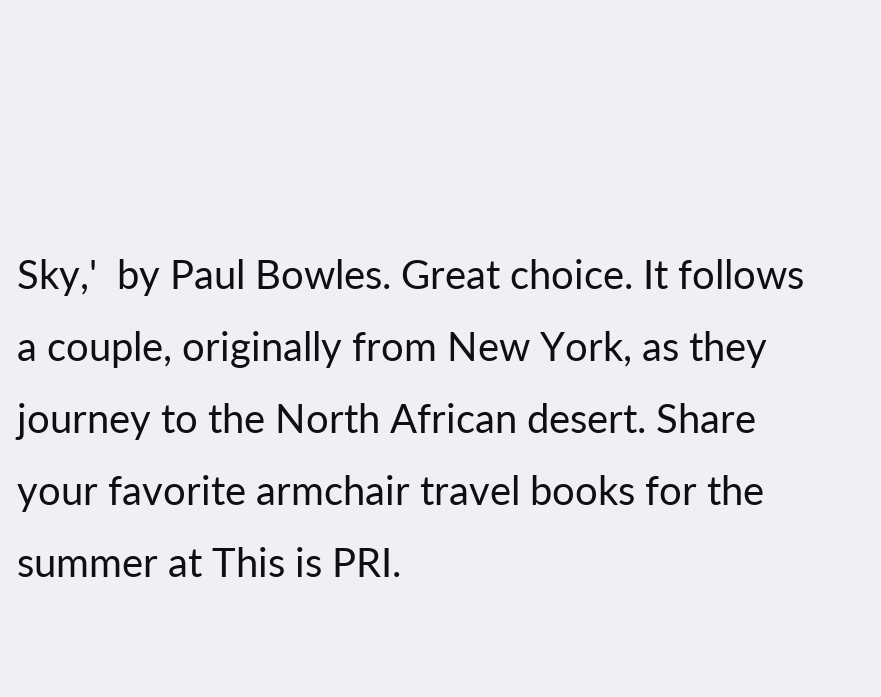Sky,'  by Paul Bowles. Great choice. It follows a couple, originally from New York, as they journey to the North African desert. Share your favorite armchair travel books for the summer at This is PRI.